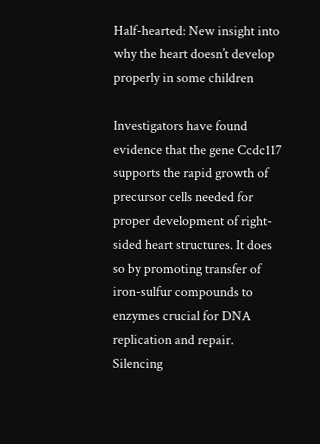Half-hearted: New insight into why the heart doesn’t develop properly in some children

Investigators have found evidence that the gene Ccdc117 supports the rapid growth of precursor cells needed for proper development of right-sided heart structures. It does so by promoting transfer of iron-sulfur compounds to enzymes crucial for DNA replication and repair. Silencing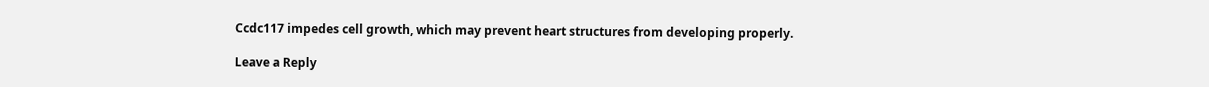Ccdc117 impedes cell growth, which may prevent heart structures from developing properly.

Leave a Reply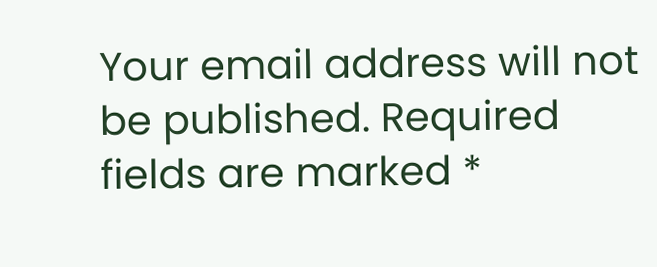Your email address will not be published. Required fields are marked *